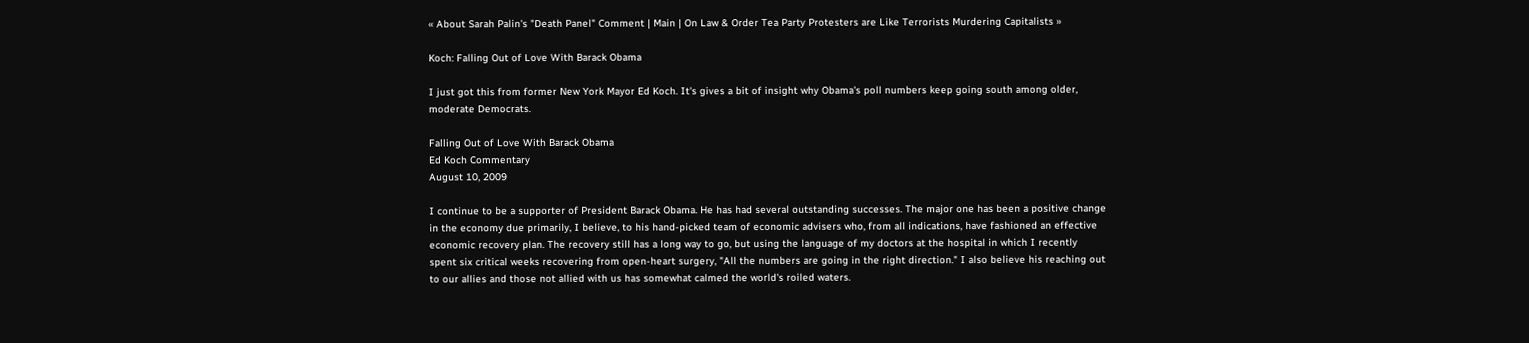« About Sarah Palin's "Death Panel" Comment | Main | On Law & Order Tea Party Protesters are Like Terrorists Murdering Capitalists »

Koch: Falling Out of Love With Barack Obama

I just got this from former New York Mayor Ed Koch. It's gives a bit of insight why Obama's poll numbers keep going south among older, moderate Democrats.

Falling Out of Love With Barack Obama
Ed Koch Commentary
August 10, 2009

I continue to be a supporter of President Barack Obama. He has had several outstanding successes. The major one has been a positive change in the economy due primarily, I believe, to his hand-picked team of economic advisers who, from all indications, have fashioned an effective economic recovery plan. The recovery still has a long way to go, but using the language of my doctors at the hospital in which I recently spent six critical weeks recovering from open-heart surgery, "All the numbers are going in the right direction." I also believe his reaching out to our allies and those not allied with us has somewhat calmed the world's roiled waters.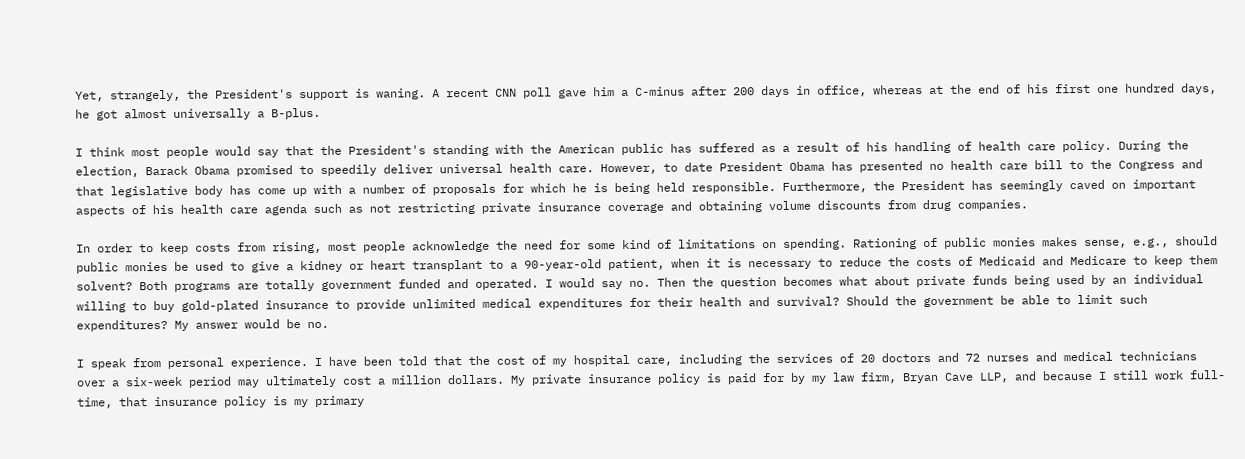Yet, strangely, the President's support is waning. A recent CNN poll gave him a C-minus after 200 days in office, whereas at the end of his first one hundred days, he got almost universally a B-plus.

I think most people would say that the President's standing with the American public has suffered as a result of his handling of health care policy. During the election, Barack Obama promised to speedily deliver universal health care. However, to date President Obama has presented no health care bill to the Congress and that legislative body has come up with a number of proposals for which he is being held responsible. Furthermore, the President has seemingly caved on important aspects of his health care agenda such as not restricting private insurance coverage and obtaining volume discounts from drug companies.

In order to keep costs from rising, most people acknowledge the need for some kind of limitations on spending. Rationing of public monies makes sense, e.g., should public monies be used to give a kidney or heart transplant to a 90-year-old patient, when it is necessary to reduce the costs of Medicaid and Medicare to keep them solvent? Both programs are totally government funded and operated. I would say no. Then the question becomes what about private funds being used by an individual willing to buy gold-plated insurance to provide unlimited medical expenditures for their health and survival? Should the government be able to limit such expenditures? My answer would be no.

I speak from personal experience. I have been told that the cost of my hospital care, including the services of 20 doctors and 72 nurses and medical technicians over a six-week period may ultimately cost a million dollars. My private insurance policy is paid for by my law firm, Bryan Cave LLP, and because I still work full-time, that insurance policy is my primary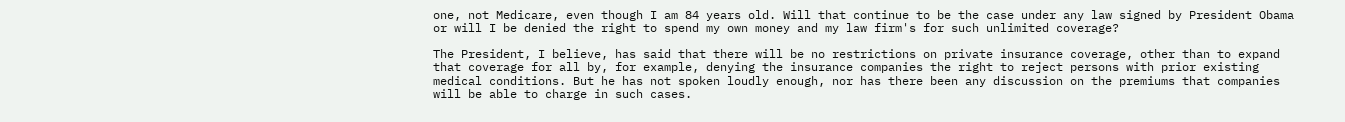one, not Medicare, even though I am 84 years old. Will that continue to be the case under any law signed by President Obama or will I be denied the right to spend my own money and my law firm's for such unlimited coverage?

The President, I believe, has said that there will be no restrictions on private insurance coverage, other than to expand that coverage for all by, for example, denying the insurance companies the right to reject persons with prior existing medical conditions. But he has not spoken loudly enough, nor has there been any discussion on the premiums that companies will be able to charge in such cases.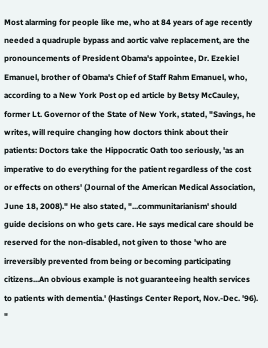Most alarming for people like me, who at 84 years of age recently needed a quadruple bypass and aortic valve replacement, are the pronouncements of President Obama's appointee, Dr. Ezekiel Emanuel, brother of Obama's Chief of Staff Rahm Emanuel, who, according to a New York Post op ed article by Betsy McCauley, former Lt. Governor of the State of New York, stated, "Savings, he writes, will require changing how doctors think about their patients: Doctors take the Hippocratic Oath too seriously, 'as an imperative to do everything for the patient regardless of the cost or effects on others' (Journal of the American Medical Association, June 18, 2008)." He also stated, "...communitarianism' should guide decisions on who gets care. He says medical care should be reserved for the non-disabled, not given to those 'who are irreversibly prevented from being or becoming participating citizens...An obvious example is not guaranteeing health services to patients with dementia.' (Hastings Center Report, Nov.-Dec. '96). "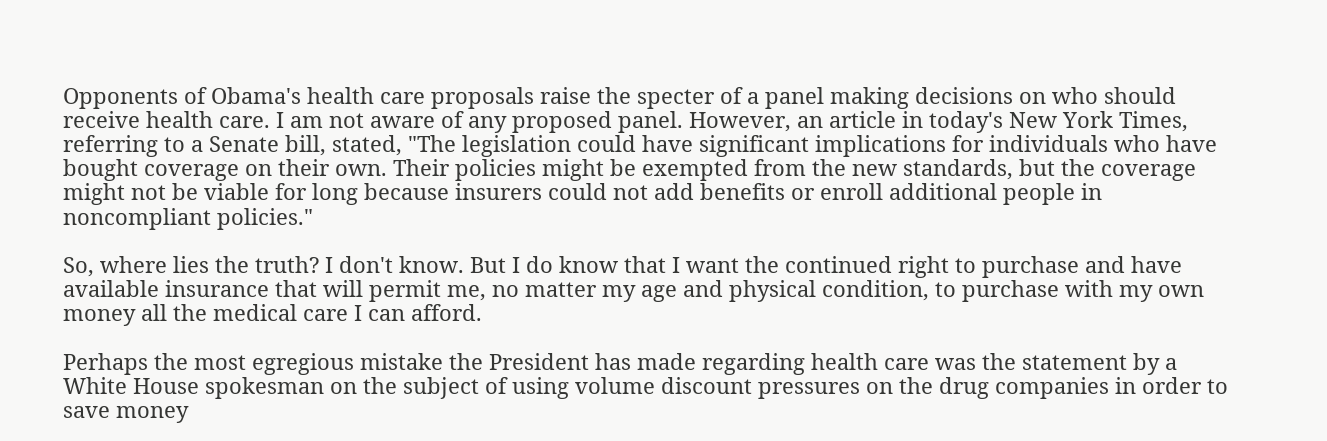Opponents of Obama's health care proposals raise the specter of a panel making decisions on who should receive health care. I am not aware of any proposed panel. However, an article in today's New York Times, referring to a Senate bill, stated, "The legislation could have significant implications for individuals who have bought coverage on their own. Their policies might be exempted from the new standards, but the coverage might not be viable for long because insurers could not add benefits or enroll additional people in noncompliant policies."

So, where lies the truth? I don't know. But I do know that I want the continued right to purchase and have available insurance that will permit me, no matter my age and physical condition, to purchase with my own money all the medical care I can afford.

Perhaps the most egregious mistake the President has made regarding health care was the statement by a White House spokesman on the subject of using volume discount pressures on the drug companies in order to save money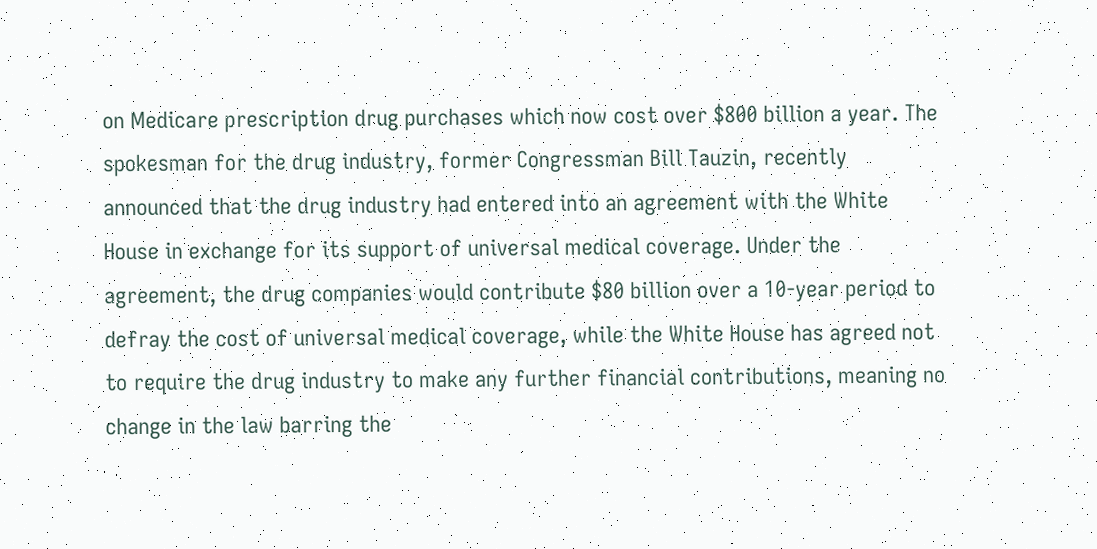on Medicare prescription drug purchases which now cost over $800 billion a year. The spokesman for the drug industry, former Congressman Bill Tauzin, recently announced that the drug industry had entered into an agreement with the White House in exchange for its support of universal medical coverage. Under the agreement, the drug companies would contribute $80 billion over a 10-year period to defray the cost of universal medical coverage, while the White House has agreed not to require the drug industry to make any further financial contributions, meaning no change in the law barring the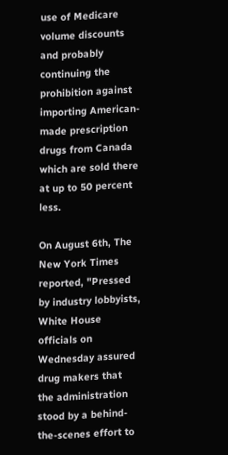use of Medicare volume discounts and probably continuing the prohibition against importing American-made prescription drugs from Canada which are sold there at up to 50 percent less.

On August 6th, The New York Times reported, "Pressed by industry lobbyists, White House officials on Wednesday assured drug makers that the administration stood by a behind-the-scenes effort to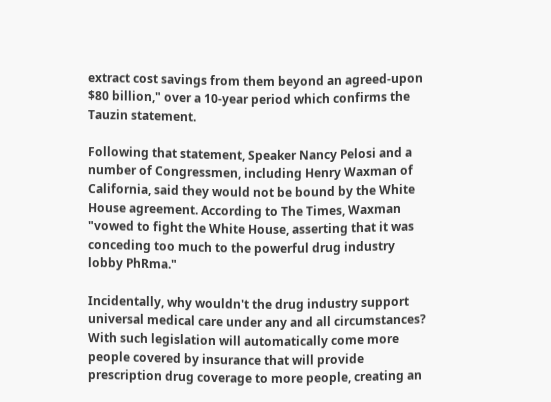extract cost savings from them beyond an agreed-upon $80 billion," over a 10-year period which confirms the Tauzin statement.

Following that statement, Speaker Nancy Pelosi and a number of Congressmen, including Henry Waxman of California, said they would not be bound by the White House agreement. According to The Times, Waxman "vowed to fight the White House, asserting that it was conceding too much to the powerful drug industry lobby PhRma."

Incidentally, why wouldn't the drug industry support universal medical care under any and all circumstances? With such legislation will automatically come more people covered by insurance that will provide prescription drug coverage to more people, creating an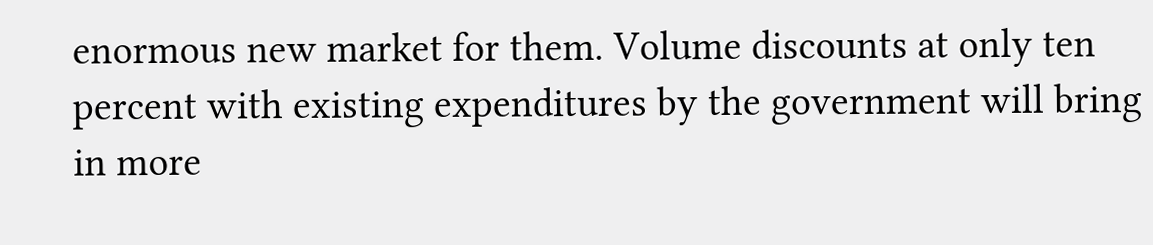enormous new market for them. Volume discounts at only ten percent with existing expenditures by the government will bring in more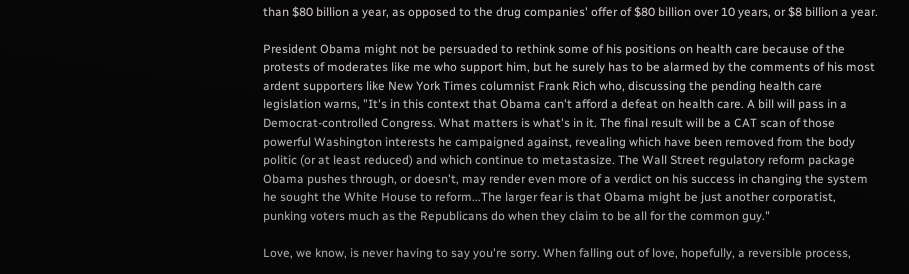than $80 billion a year, as opposed to the drug companies' offer of $80 billion over 10 years, or $8 billion a year.

President Obama might not be persuaded to rethink some of his positions on health care because of the protests of moderates like me who support him, but he surely has to be alarmed by the comments of his most ardent supporters like New York Times columnist Frank Rich who, discussing the pending health care legislation warns, "It's in this context that Obama can't afford a defeat on health care. A bill will pass in a Democrat-controlled Congress. What matters is what's in it. The final result will be a CAT scan of those powerful Washington interests he campaigned against, revealing which have been removed from the body politic (or at least reduced) and which continue to metastasize. The Wall Street regulatory reform package Obama pushes through, or doesn't, may render even more of a verdict on his success in changing the system he sought the White House to reform...The larger fear is that Obama might be just another corporatist, punking voters much as the Republicans do when they claim to be all for the common guy."

Love, we know, is never having to say you're sorry. When falling out of love, hopefully, a reversible process,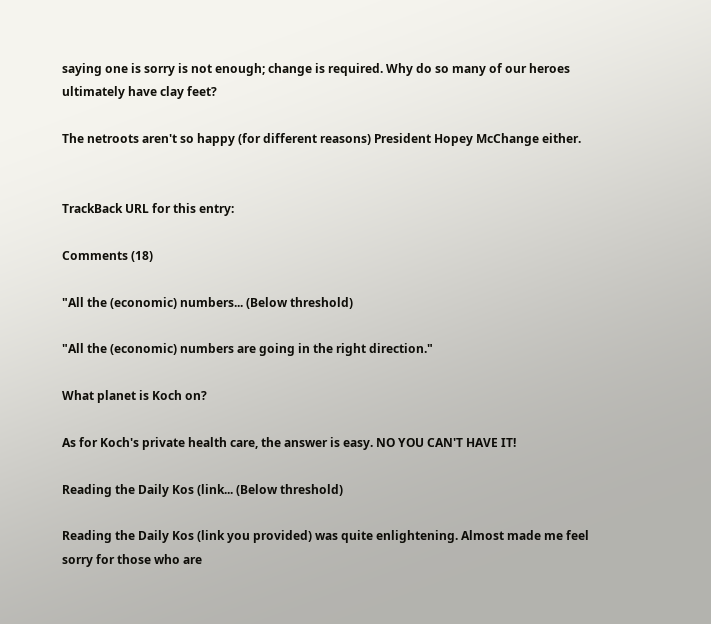saying one is sorry is not enough; change is required. Why do so many of our heroes ultimately have clay feet?

The netroots aren't so happy (for different reasons) President Hopey McChange either.


TrackBack URL for this entry:

Comments (18)

"All the (economic) numbers... (Below threshold)

"All the (economic) numbers are going in the right direction."

What planet is Koch on?

As for Koch's private health care, the answer is easy. NO YOU CAN'T HAVE IT!

Reading the Daily Kos (link... (Below threshold)

Reading the Daily Kos (link you provided) was quite enlightening. Almost made me feel sorry for those who are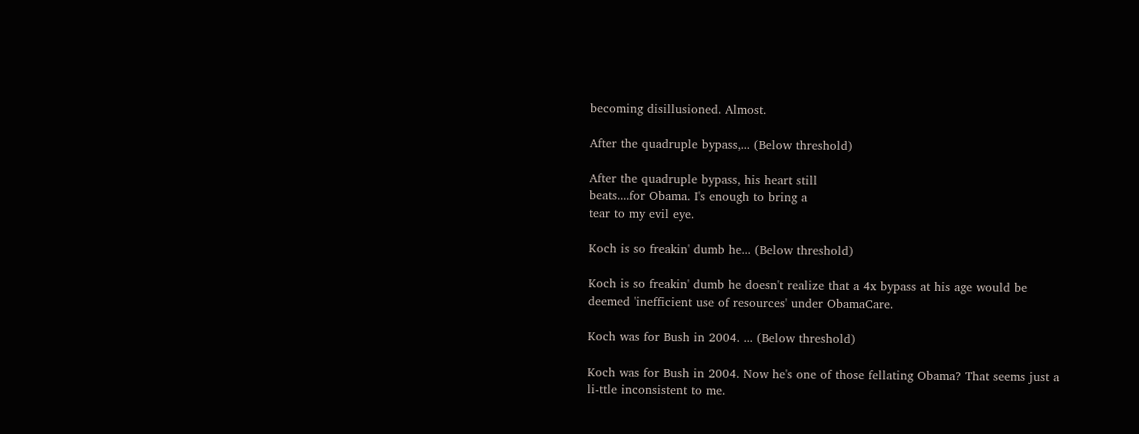becoming disillusioned. Almost.

After the quadruple bypass,... (Below threshold)

After the quadruple bypass, his heart still
beats....for Obama. I's enough to bring a
tear to my evil eye.

Koch is so freakin' dumb he... (Below threshold)

Koch is so freakin' dumb he doesn't realize that a 4x bypass at his age would be deemed 'inefficient use of resources' under ObamaCare.

Koch was for Bush in 2004. ... (Below threshold)

Koch was for Bush in 2004. Now he's one of those fellating Obama? That seems just a li-ttle inconsistent to me.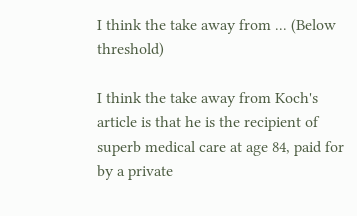I think the take away from ... (Below threshold)

I think the take away from Koch's article is that he is the recipient of superb medical care at age 84, paid for by a private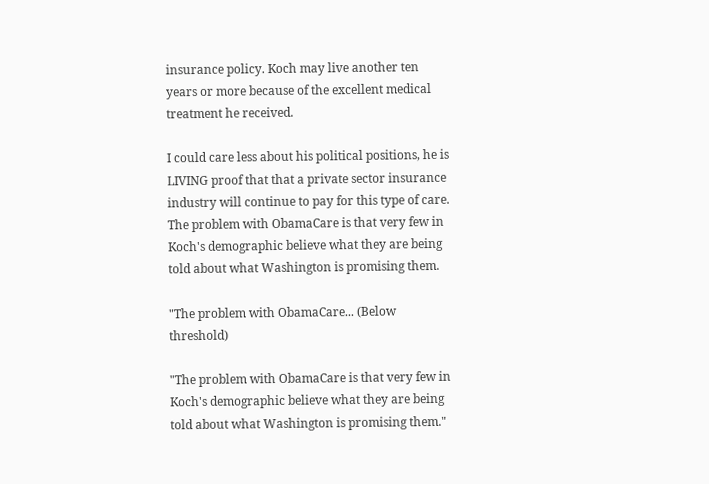insurance policy. Koch may live another ten years or more because of the excellent medical treatment he received.

I could care less about his political positions, he is LIVING proof that that a private sector insurance industry will continue to pay for this type of care. The problem with ObamaCare is that very few in Koch's demographic believe what they are being told about what Washington is promising them.

"The problem with ObamaCare... (Below threshold)

"The problem with ObamaCare is that very few in Koch's demographic believe what they are being told about what Washington is promising them."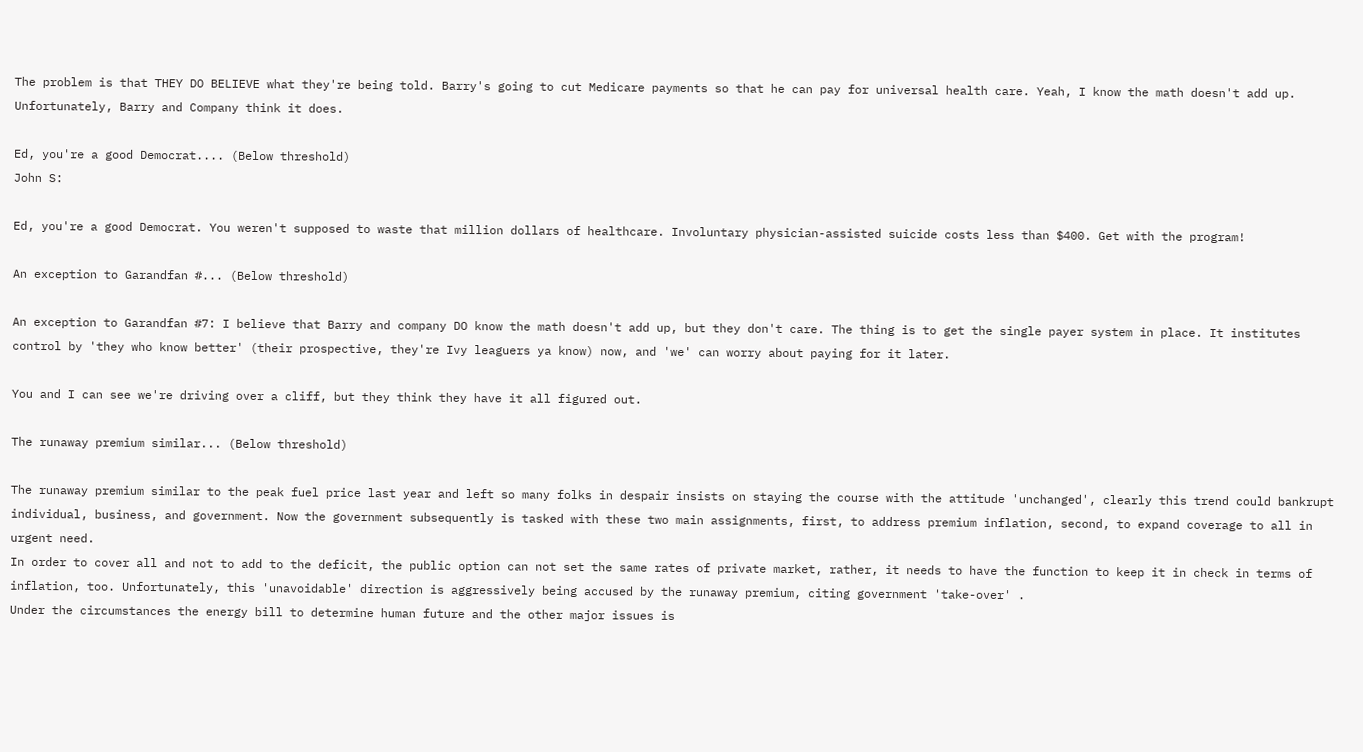The problem is that THEY DO BELIEVE what they're being told. Barry's going to cut Medicare payments so that he can pay for universal health care. Yeah, I know the math doesn't add up. Unfortunately, Barry and Company think it does.

Ed, you're a good Democrat.... (Below threshold)
John S:

Ed, you're a good Democrat. You weren't supposed to waste that million dollars of healthcare. Involuntary physician-assisted suicide costs less than $400. Get with the program!

An exception to Garandfan #... (Below threshold)

An exception to Garandfan #7: I believe that Barry and company DO know the math doesn't add up, but they don't care. The thing is to get the single payer system in place. It institutes control by 'they who know better' (their prospective, they're Ivy leaguers ya know) now, and 'we' can worry about paying for it later.

You and I can see we're driving over a cliff, but they think they have it all figured out.

The runaway premium similar... (Below threshold)

The runaway premium similar to the peak fuel price last year and left so many folks in despair insists on staying the course with the attitude 'unchanged', clearly this trend could bankrupt individual, business, and government. Now the government subsequently is tasked with these two main assignments, first, to address premium inflation, second, to expand coverage to all in urgent need.
In order to cover all and not to add to the deficit, the public option can not set the same rates of private market, rather, it needs to have the function to keep it in check in terms of inflation, too. Unfortunately, this 'unavoidable' direction is aggressively being accused by the runaway premium, citing government 'take-over' .
Under the circumstances the energy bill to determine human future and the other major issues is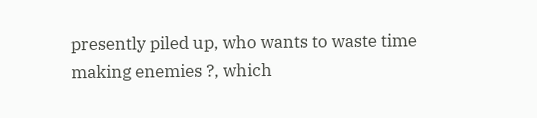presently piled up, who wants to waste time making enemies ?, which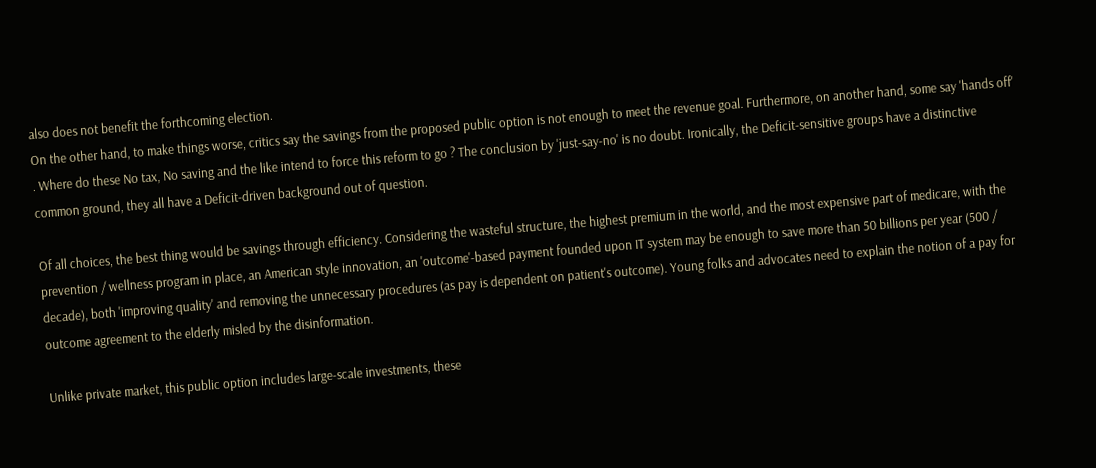also does not benefit the forthcoming election.
On the other hand, to make things worse, critics say the savings from the proposed public option is not enough to meet the revenue goal. Furthermore, on another hand, some say 'hands off' . Where do these No tax, No saving and the like intend to force this reform to go ? The conclusion by 'just-say-no' is no doubt. Ironically, the Deficit-sensitive groups have a distinctive common ground, they all have a Deficit-driven background out of question.

Of all choices, the best thing would be savings through efficiency. Considering the wasteful structure, the highest premium in the world, and the most expensive part of medicare, with the prevention / wellness program in place, an American style innovation, an 'outcome'-based payment founded upon IT system may be enough to save more than 50 billions per year (500 / decade), both 'improving quality' and removing the unnecessary procedures (as pay is dependent on patient's outcome). Young folks and advocates need to explain the notion of a pay for outcome agreement to the elderly misled by the disinformation.

Unlike private market, this public option includes large-scale investments, these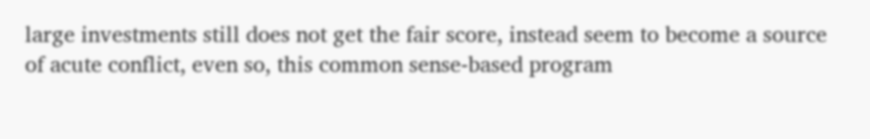large investments still does not get the fair score, instead seem to become a source of acute conflict, even so, this common sense-based program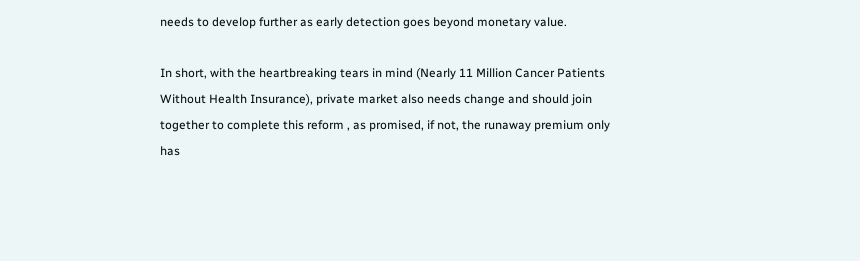needs to develop further as early detection goes beyond monetary value.

In short, with the heartbreaking tears in mind (Nearly 11 Million Cancer Patients Without Health Insurance), private market also needs change and should join together to complete this reform , as promised, if not, the runaway premium only has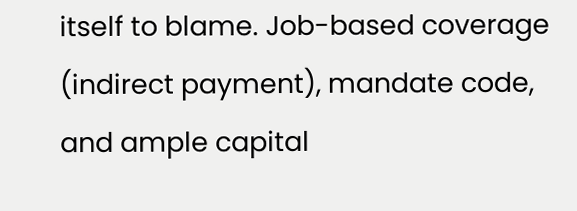itself to blame. Job-based coverage (indirect payment), mandate code, and ample capital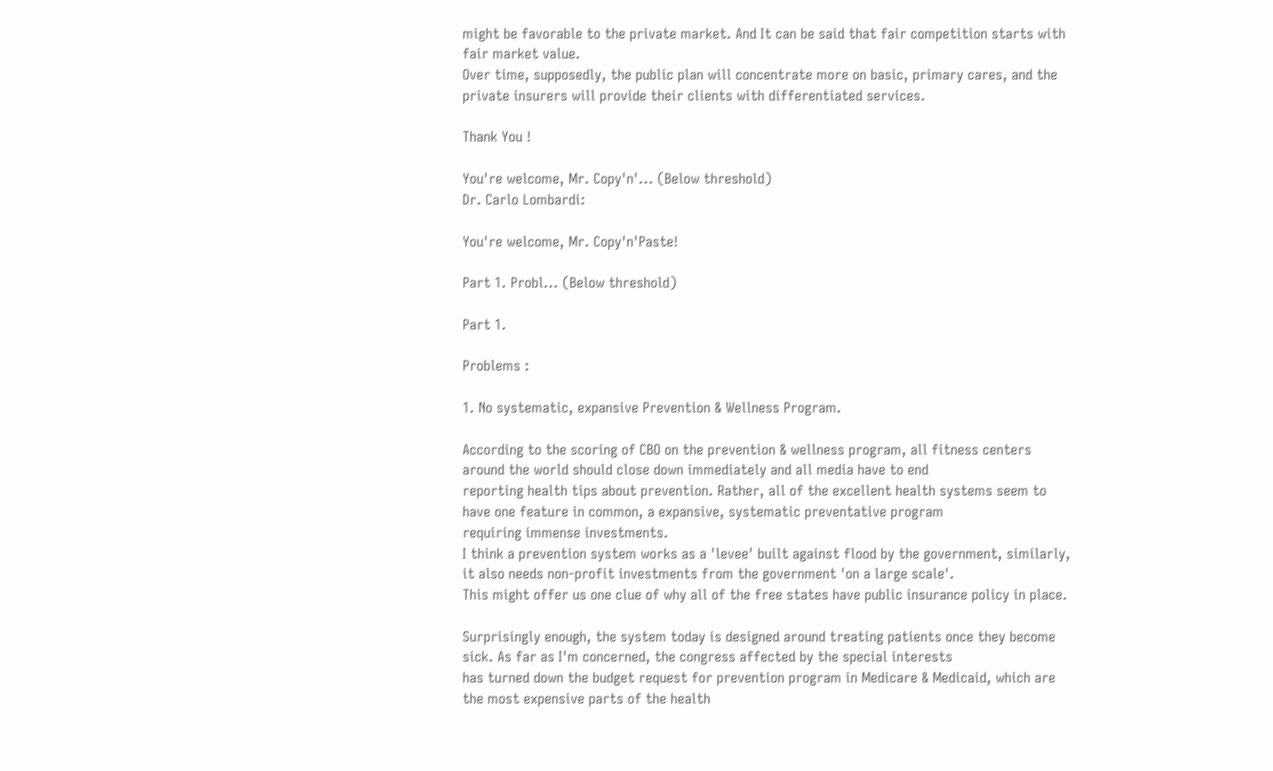might be favorable to the private market. And It can be said that fair competition starts with fair market value.
Over time, supposedly, the public plan will concentrate more on basic, primary cares, and the private insurers will provide their clients with differentiated services.

Thank You !

You're welcome, Mr. Copy'n'... (Below threshold)
Dr. Carlo Lombardi:

You're welcome, Mr. Copy'n'Paste!

Part 1. Probl... (Below threshold)

Part 1.

Problems :

1. No systematic, expansive Prevention & Wellness Program.

According to the scoring of CBO on the prevention & wellness program, all fitness centers around the world should close down immediately and all media have to end
reporting health tips about prevention. Rather, all of the excellent health systems seem to have one feature in common, a expansive, systematic preventative program
requiring immense investments.
I think a prevention system works as a 'levee' built against flood by the government, similarly, it also needs non-profit investments from the government 'on a large scale'.
This might offer us one clue of why all of the free states have public insurance policy in place.

Surprisingly enough, the system today is designed around treating patients once they become sick. As far as I'm concerned, the congress affected by the special interests
has turned down the budget request for prevention program in Medicare & Medicaid, which are the most expensive parts of the health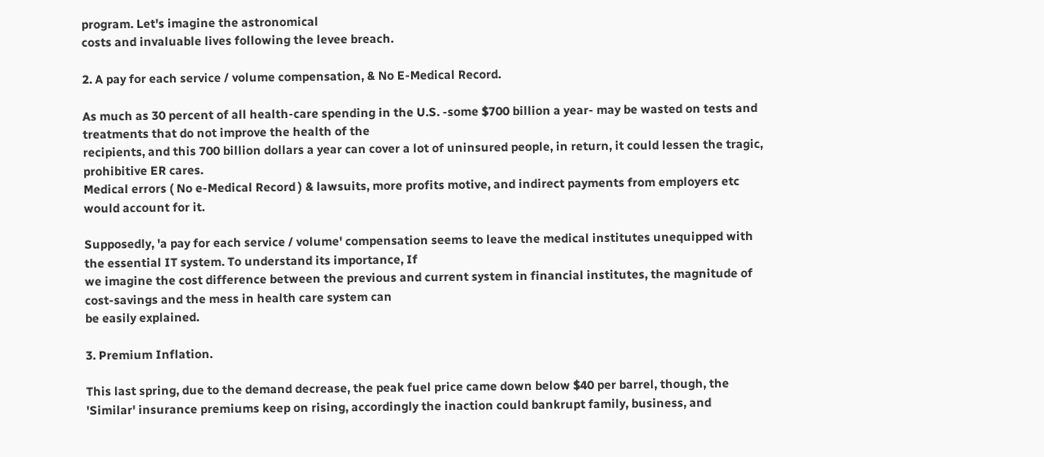program. Let's imagine the astronomical
costs and invaluable lives following the levee breach.

2. A pay for each service / volume compensation, & No E-Medical Record.

As much as 30 percent of all health-care spending in the U.S. -some $700 billion a year- may be wasted on tests and treatments that do not improve the health of the
recipients, and this 700 billion dollars a year can cover a lot of uninsured people, in return, it could lessen the tragic, prohibitive ER cares.
Medical errors ( No e-Medical Record ) & lawsuits, more profits motive, and indirect payments from employers etc would account for it.

Supposedly, 'a pay for each service / volume' compensation seems to leave the medical institutes unequipped with the essential IT system. To understand its importance, If
we imagine the cost difference between the previous and current system in financial institutes, the magnitude of cost-savings and the mess in health care system can
be easily explained.

3. Premium Inflation.

This last spring, due to the demand decrease, the peak fuel price came down below $40 per barrel, though, the
'Similar' insurance premiums keep on rising, accordingly the inaction could bankrupt family, business, and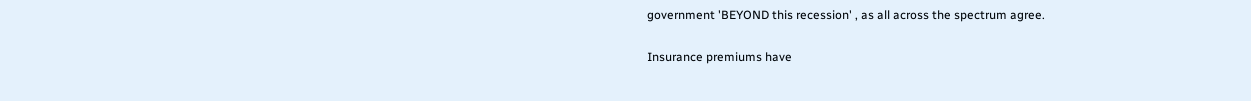government 'BEYOND this recession' , as all across the spectrum agree.

Insurance premiums have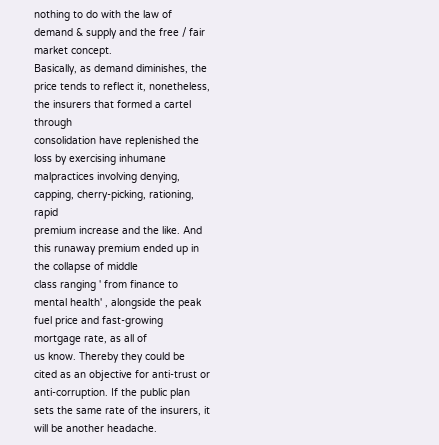nothing to do with the law of demand & supply and the free / fair market concept.
Basically, as demand diminishes, the price tends to reflect it, nonetheless, the insurers that formed a cartel through
consolidation have replenished the loss by exercising inhumane malpractices involving denying, capping, cherry-picking, rationing, rapid
premium increase and the like. And this runaway premium ended up in the collapse of middle
class ranging ' from finance to mental health' , alongside the peak fuel price and fast-growing mortgage rate, as all of
us know. Thereby they could be cited as an objective for anti-trust or anti-corruption. If the public plan sets the same rate of the insurers, it will be another headache.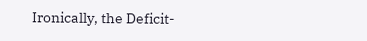Ironically, the Deficit-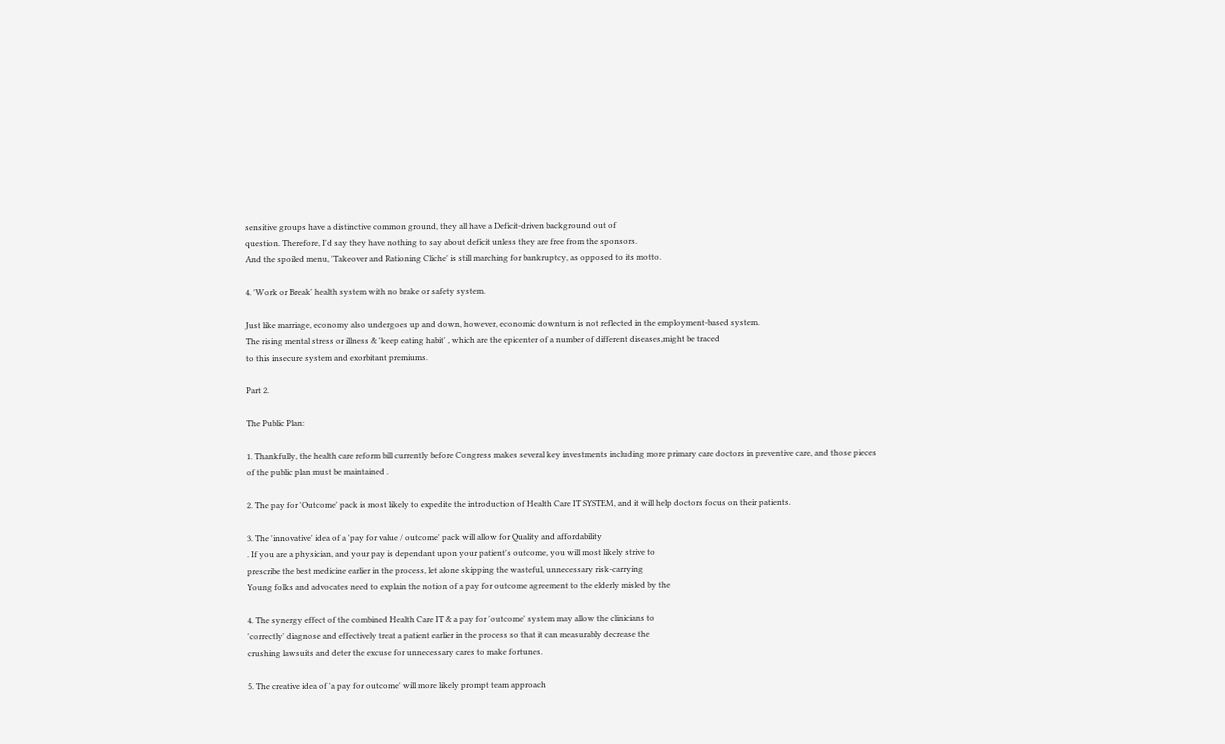sensitive groups have a distinctive common ground, they all have a Deficit-driven background out of
question. Therefore, I'd say they have nothing to say about deficit unless they are free from the sponsors.
And the spoiled menu, 'Takeover and Rationing Cliche' is still marching for bankruptcy, as opposed to its motto.

4. 'Work or Break' health system with no brake or safety system.

Just like marriage, economy also undergoes up and down, however, economic downturn is not reflected in the employment-based system.
The rising mental stress or illness & 'keep eating habit' , which are the epicenter of a number of different diseases,might be traced
to this insecure system and exorbitant premiums.

Part 2.

The Public Plan:

1. Thankfully, the health care reform bill currently before Congress makes several key investments including more primary care doctors in preventive care, and those pieces
of the public plan must be maintained .

2. The pay for 'Outcome' pack is most likely to expedite the introduction of Health Care IT SYSTEM, and it will help doctors focus on their patients.

3. The 'innovative' idea of a 'pay for value / outcome' pack will allow for Quality and affordability
. If you are a physician, and your pay is dependant upon your patient's outcome, you will most likely strive to
prescribe the best medicine earlier in the process, let alone skipping the wasteful, unnecessary risk-carrying
Young folks and advocates need to explain the notion of a pay for outcome agreement to the elderly misled by the

4. The synergy effect of the combined Health Care IT & a pay for 'outcome' system may allow the clinicians to
'correctly' diagnose and effectively treat a patient earlier in the process so that it can measurably decrease the
crushing lawsuits and deter the excuse for unnecessary cares to make fortunes.

5. The creative idea of 'a pay for outcome' will more likely prompt team approach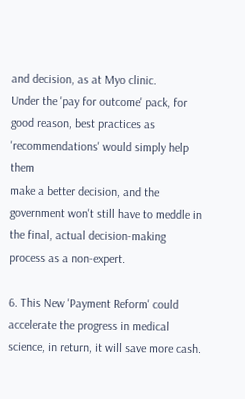and decision, as at Myo clinic.
Under the 'pay for outcome' pack, for good reason, best practices as 'recommendations' would simply help them
make a better decision, and the government won't still have to meddle in the final, actual decision-making
process as a non-expert.

6. This New 'Payment Reform' could accelerate the progress in medical science, in return, it will save more cash.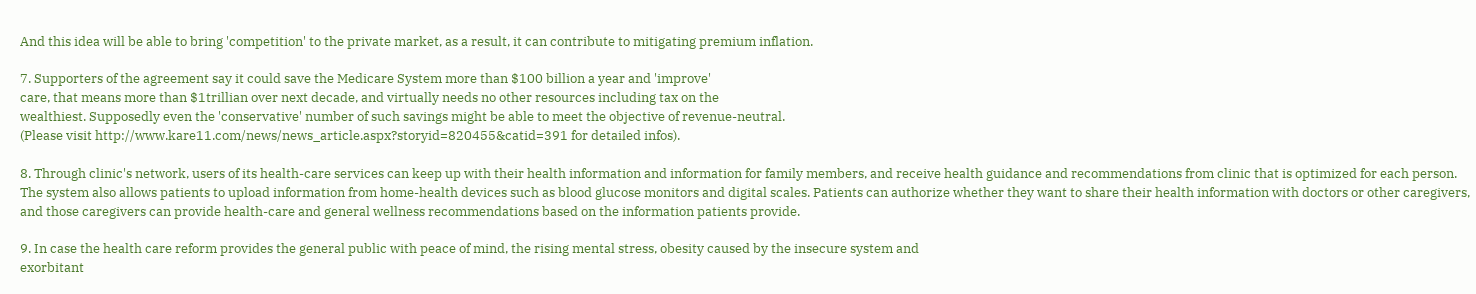And this idea will be able to bring 'competition' to the private market, as a result, it can contribute to mitigating premium inflation.

7. Supporters of the agreement say it could save the Medicare System more than $100 billion a year and 'improve'
care, that means more than $1trillian over next decade, and virtually needs no other resources including tax on the
wealthiest. Supposedly even the 'conservative' number of such savings might be able to meet the objective of revenue-neutral.
(Please visit http://www.kare11.com/news/news_article.aspx?storyid=820455&catid=391 for detailed infos).

8. Through clinic's network, users of its health-care services can keep up with their health information and information for family members, and receive health guidance and recommendations from clinic that is optimized for each person.
The system also allows patients to upload information from home-health devices such as blood glucose monitors and digital scales. Patients can authorize whether they want to share their health information with doctors or other caregivers, and those caregivers can provide health-care and general wellness recommendations based on the information patients provide.

9. In case the health care reform provides the general public with peace of mind, the rising mental stress, obesity caused by the insecure system and
exorbitant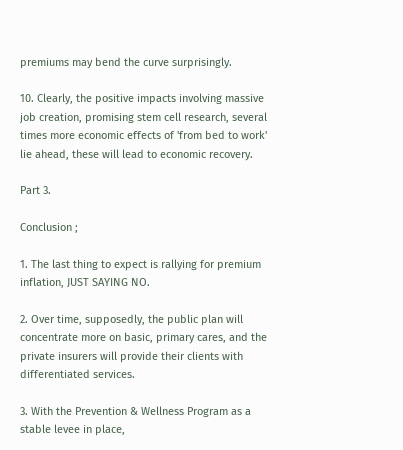premiums may bend the curve surprisingly.

10. Clearly, the positive impacts involving massive job creation, promising stem cell research, several times more economic effects of 'from bed to work' lie ahead, these will lead to economic recovery.

Part 3.

Conclusion ;

1. The last thing to expect is rallying for premium inflation, JUST SAYING NO.

2. Over time, supposedly, the public plan will concentrate more on basic, primary cares, and the private insurers will provide their clients with differentiated services.

3. With the Prevention & Wellness Program as a stable levee in place,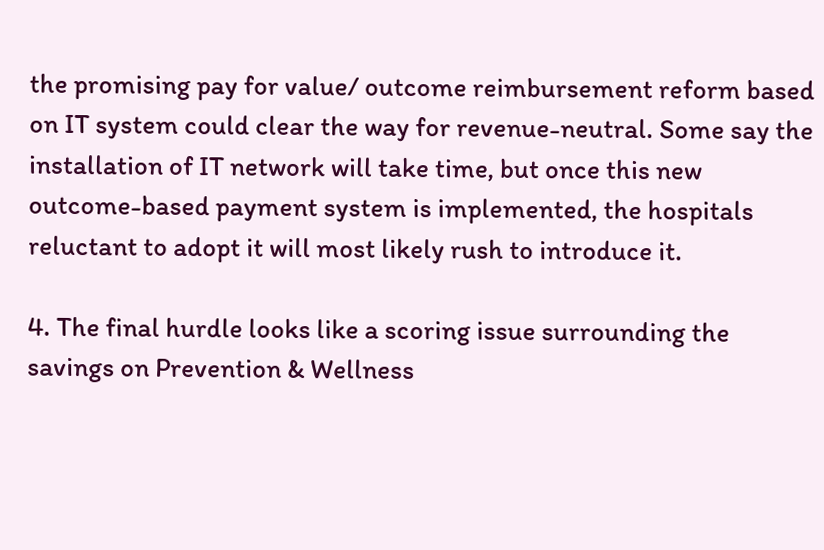the promising pay for value/ outcome reimbursement reform based on IT system could clear the way for revenue-neutral. Some say the installation of IT network will take time, but once this new outcome-based payment system is implemented, the hospitals reluctant to adopt it will most likely rush to introduce it.

4. The final hurdle looks like a scoring issue surrounding the savings on Prevention & Wellness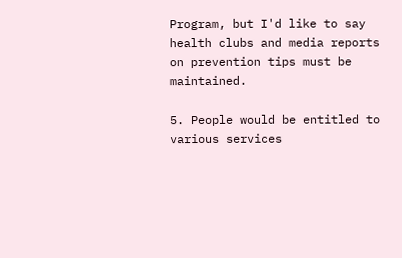Program, but I'd like to say
health clubs and media reports on prevention tips must be maintained.

5. People would be entitled to various services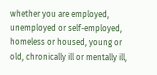whether you are employed, unemployed or self-employed, homeless or housed, young or old, chronically ill or mentally ill,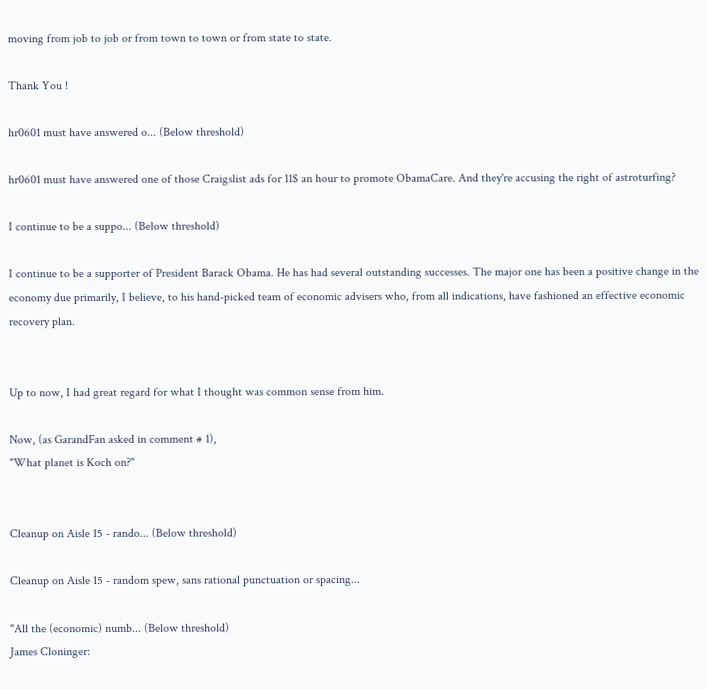moving from job to job or from town to town or from state to state.

Thank You !

hr0601 must have answered o... (Below threshold)

hr0601 must have answered one of those Craigslist ads for 11$ an hour to promote ObamaCare. And they're accusing the right of astroturfing?

I continue to be a suppo... (Below threshold)

I continue to be a supporter of President Barack Obama. He has had several outstanding successes. The major one has been a positive change in the economy due primarily, I believe, to his hand-picked team of economic advisers who, from all indications, have fashioned an effective economic recovery plan.


Up to now, I had great regard for what I thought was common sense from him.

Now, (as GarandFan asked in comment # 1),
"What planet is Koch on?"


Cleanup on Aisle 15 - rando... (Below threshold)

Cleanup on Aisle 15 - random spew, sans rational punctuation or spacing...

"All the (economic) numb... (Below threshold)
James Cloninger: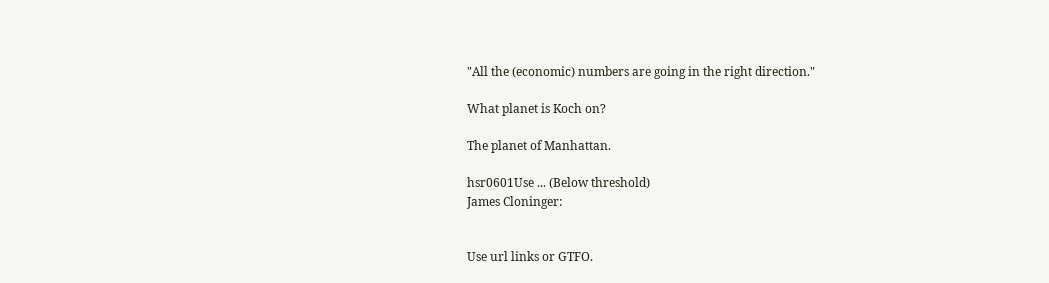"All the (economic) numbers are going in the right direction."

What planet is Koch on?

The planet of Manhattan.

hsr0601Use ... (Below threshold)
James Cloninger:


Use url links or GTFO.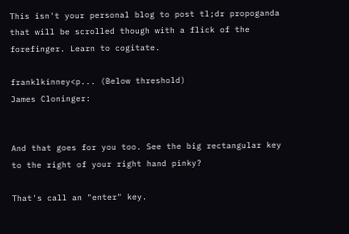This isn't your personal blog to post tl;dr propoganda that will be scrolled though with a flick of the forefinger. Learn to cogitate.

franklkinney<p... (Below threshold)
James Cloninger:


And that goes for you too. See the big rectangular key to the right of your right hand pinky?

That's call an "enter" key.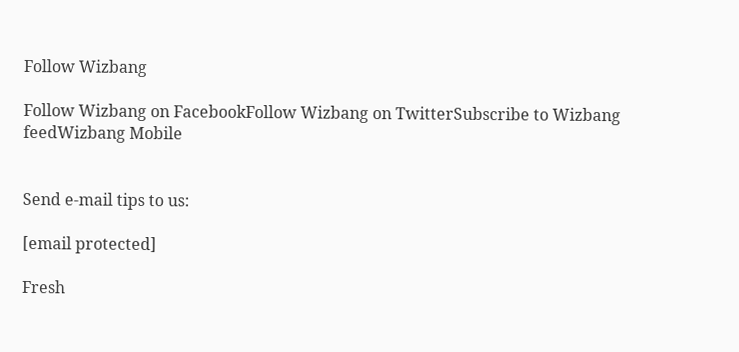Follow Wizbang

Follow Wizbang on FacebookFollow Wizbang on TwitterSubscribe to Wizbang feedWizbang Mobile


Send e-mail tips to us:

[email protected]

Fresh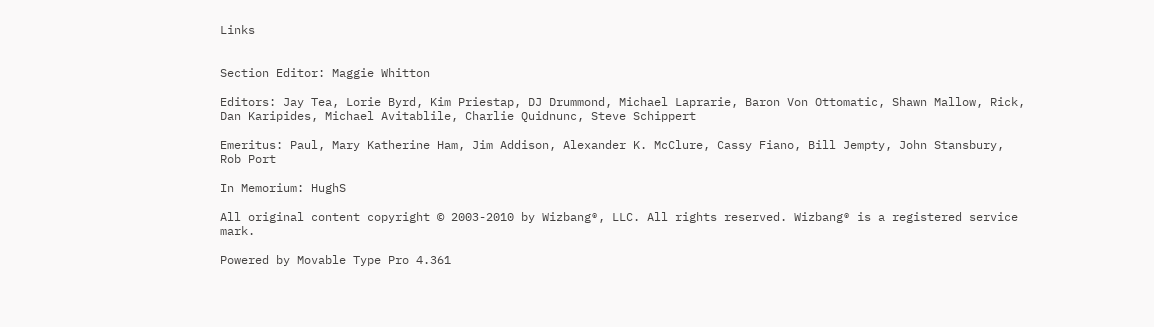Links


Section Editor: Maggie Whitton

Editors: Jay Tea, Lorie Byrd, Kim Priestap, DJ Drummond, Michael Laprarie, Baron Von Ottomatic, Shawn Mallow, Rick, Dan Karipides, Michael Avitablile, Charlie Quidnunc, Steve Schippert

Emeritus: Paul, Mary Katherine Ham, Jim Addison, Alexander K. McClure, Cassy Fiano, Bill Jempty, John Stansbury, Rob Port

In Memorium: HughS

All original content copyright © 2003-2010 by Wizbang®, LLC. All rights reserved. Wizbang® is a registered service mark.

Powered by Movable Type Pro 4.361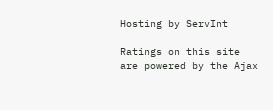Hosting by ServInt

Ratings on this site are powered by the Ajax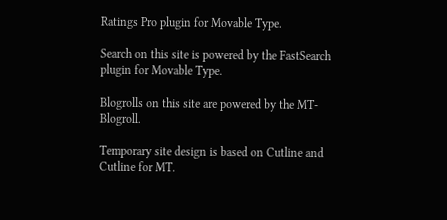Ratings Pro plugin for Movable Type.

Search on this site is powered by the FastSearch plugin for Movable Type.

Blogrolls on this site are powered by the MT-Blogroll.

Temporary site design is based on Cutline and Cutline for MT.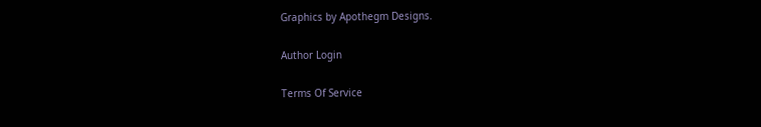Graphics by Apothegm Designs.

Author Login

Terms Of Service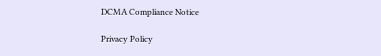DCMA Compliance Notice

Privacy Policy